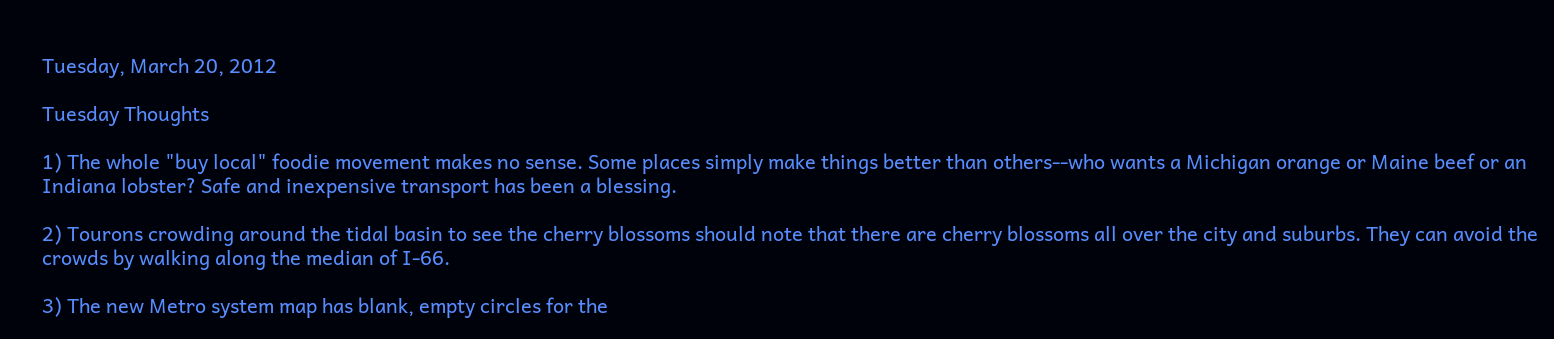Tuesday, March 20, 2012

Tuesday Thoughts

1) The whole "buy local" foodie movement makes no sense. Some places simply make things better than others--who wants a Michigan orange or Maine beef or an Indiana lobster? Safe and inexpensive transport has been a blessing.

2) Tourons crowding around the tidal basin to see the cherry blossoms should note that there are cherry blossoms all over the city and suburbs. They can avoid the crowds by walking along the median of I-66.

3) The new Metro system map has blank, empty circles for the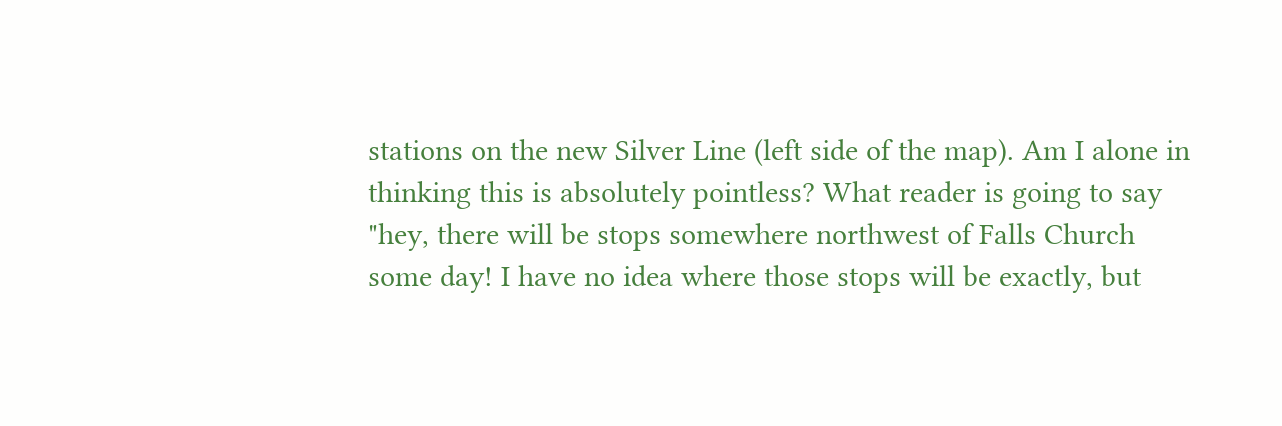stations on the new Silver Line (left side of the map). Am I alone in thinking this is absolutely pointless? What reader is going to say "hey, there will be stops somewhere northwest of Falls Church some day! I have no idea where those stops will be exactly, but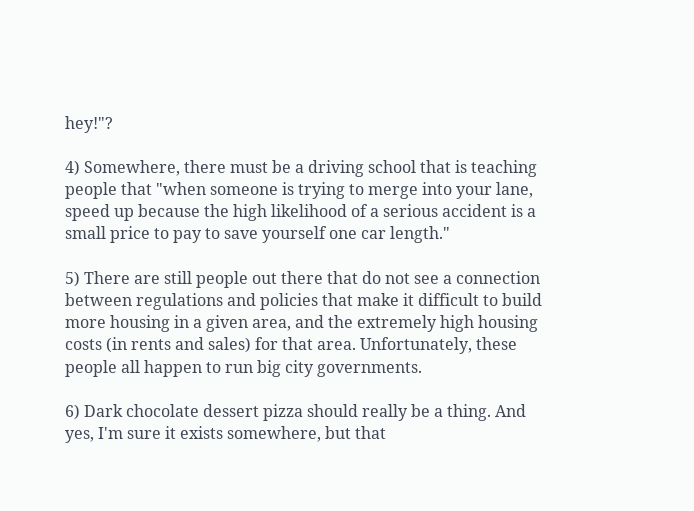hey!"?

4) Somewhere, there must be a driving school that is teaching people that "when someone is trying to merge into your lane, speed up because the high likelihood of a serious accident is a small price to pay to save yourself one car length."

5) There are still people out there that do not see a connection between regulations and policies that make it difficult to build more housing in a given area, and the extremely high housing costs (in rents and sales) for that area. Unfortunately, these people all happen to run big city governments.

6) Dark chocolate dessert pizza should really be a thing. And yes, I'm sure it exists somewhere, but that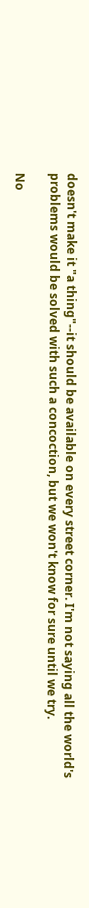doesn't make it "a thing"--it should be available on every street corner. I'm not saying all the world's problems would be solved with such a concoction, but we won't know for sure until we try.

No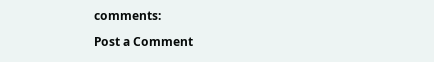comments:

Post a Comment